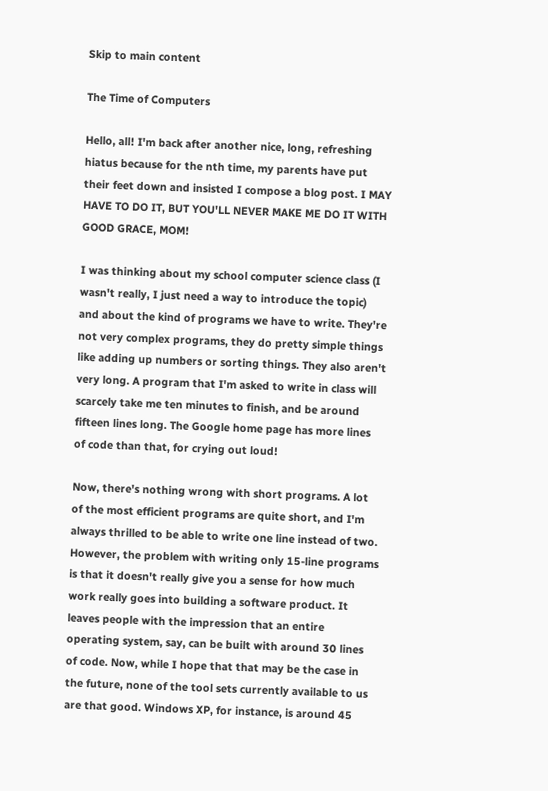Skip to main content

The Time of Computers

Hello, all! I'm back after another nice, long, refreshing hiatus because for the nth time, my parents have put their feet down and insisted I compose a blog post. I MAY HAVE TO DO IT, BUT YOU'LL NEVER MAKE ME DO IT WITH GOOD GRACE, MOM!

I was thinking about my school computer science class (I wasn't really, I just need a way to introduce the topic) and about the kind of programs we have to write. They're not very complex programs, they do pretty simple things like adding up numbers or sorting things. They also aren't very long. A program that I'm asked to write in class will scarcely take me ten minutes to finish, and be around fifteen lines long. The Google home page has more lines of code than that, for crying out loud!

Now, there's nothing wrong with short programs. A lot of the most efficient programs are quite short, and I'm always thrilled to be able to write one line instead of two. However, the problem with writing only 15-line programs is that it doesn't really give you a sense for how much work really goes into building a software product. It leaves people with the impression that an entire operating system, say, can be built with around 30 lines of code. Now, while I hope that that may be the case in the future, none of the tool sets currently available to us are that good. Windows XP, for instance, is around 45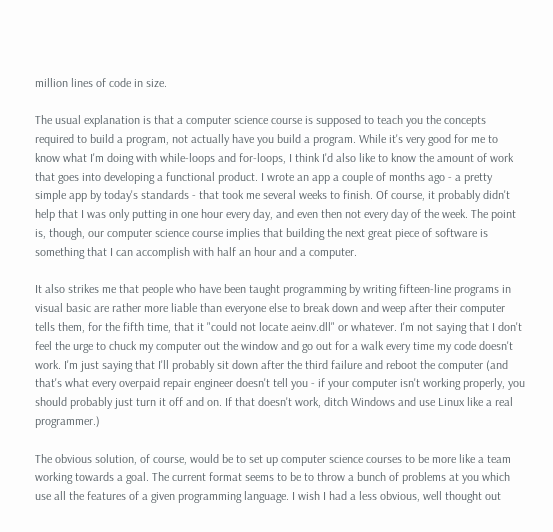million lines of code in size.

The usual explanation is that a computer science course is supposed to teach you the concepts required to build a program, not actually have you build a program. While it's very good for me to know what I'm doing with while-loops and for-loops, I think I'd also like to know the amount of work that goes into developing a functional product. I wrote an app a couple of months ago - a pretty simple app by today's standards - that took me several weeks to finish. Of course, it probably didn't help that I was only putting in one hour every day, and even then not every day of the week. The point is, though, our computer science course implies that building the next great piece of software is something that I can accomplish with half an hour and a computer.

It also strikes me that people who have been taught programming by writing fifteen-line programs in visual basic are rather more liable than everyone else to break down and weep after their computer tells them, for the fifth time, that it "could not locate aeinv.dll" or whatever. I'm not saying that I don't feel the urge to chuck my computer out the window and go out for a walk every time my code doesn't work. I'm just saying that I'll probably sit down after the third failure and reboot the computer (and that's what every overpaid repair engineer doesn't tell you - if your computer isn't working properly, you should probably just turn it off and on. If that doesn't work, ditch Windows and use Linux like a real programmer.)

The obvious solution, of course, would be to set up computer science courses to be more like a team working towards a goal. The current format seems to be to throw a bunch of problems at you which use all the features of a given programming language. I wish I had a less obvious, well thought out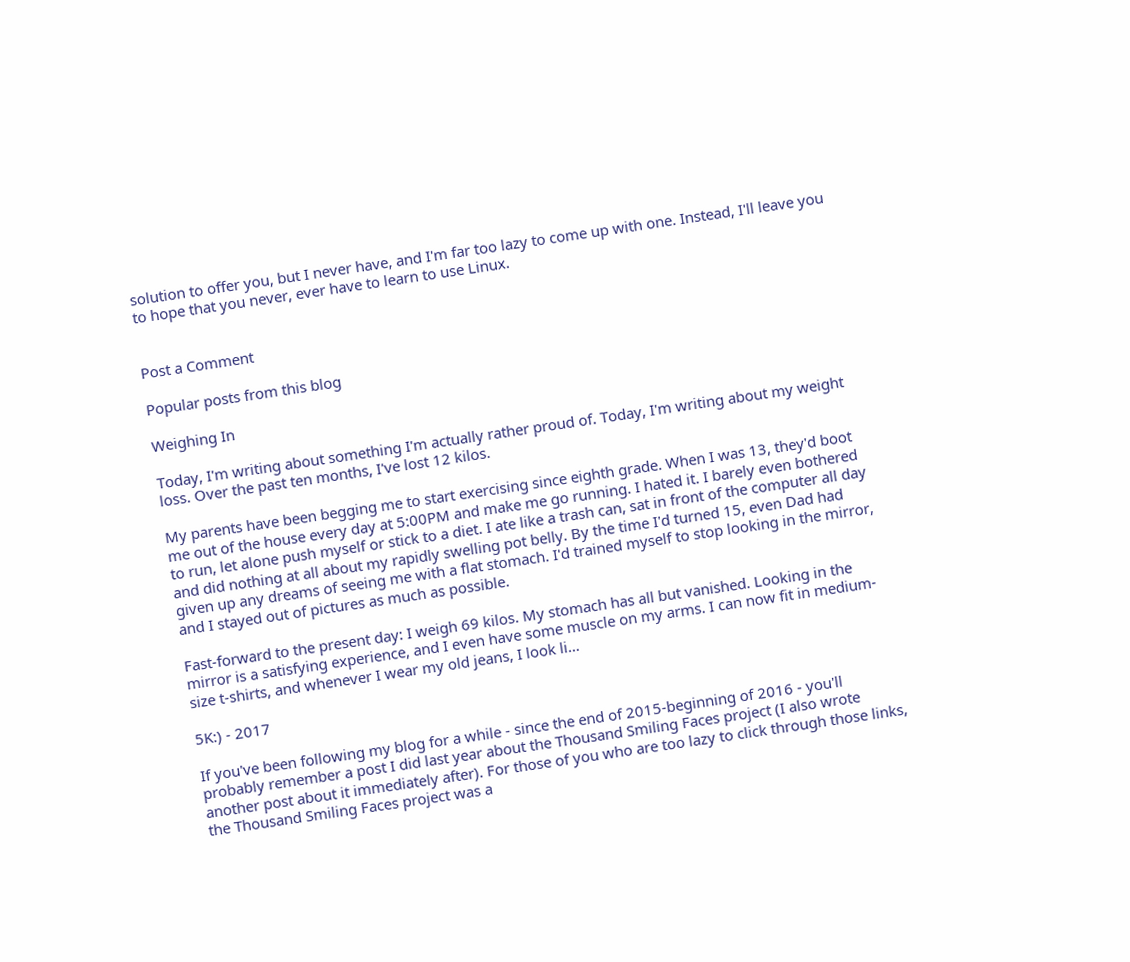solution to offer you, but I never have, and I'm far too lazy to come up with one. Instead, I'll leave you to hope that you never, ever have to learn to use Linux.


Post a Comment

Popular posts from this blog

Weighing In

Today, I'm writing about something I'm actually rather proud of. Today, I'm writing about my weight loss. Over the past ten months, I've lost 12 kilos.

My parents have been begging me to start exercising since eighth grade. When I was 13, they'd boot me out of the house every day at 5:00PM and make me go running. I hated it. I barely even bothered to run, let alone push myself or stick to a diet. I ate like a trash can, sat in front of the computer all day and did nothing at all about my rapidly swelling pot belly. By the time I'd turned 15, even Dad had given up any dreams of seeing me with a flat stomach. I'd trained myself to stop looking in the mirror, and I stayed out of pictures as much as possible.

Fast-forward to the present day: I weigh 69 kilos. My stomach has all but vanished. Looking in the mirror is a satisfying experience, and I even have some muscle on my arms. I can now fit in medium-size t-shirts, and whenever I wear my old jeans, I look li…

5K:) - 2017

If you've been following my blog for a while - since the end of 2015-beginning of 2016 - you'll probably remember a post I did last year about the Thousand Smiling Faces project (I also wrote another post about it immediately after). For those of you who are too lazy to click through those links, the Thousand Smiling Faces project was a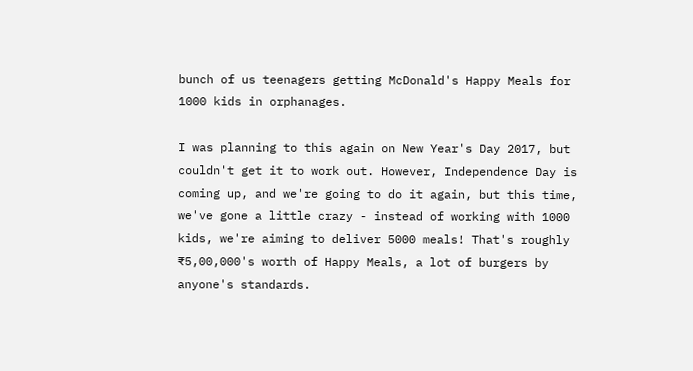bunch of us teenagers getting McDonald's Happy Meals for 1000 kids in orphanages.

I was planning to this again on New Year's Day 2017, but couldn't get it to work out. However, Independence Day is coming up, and we're going to do it again, but this time, we've gone a little crazy - instead of working with 1000 kids, we're aiming to deliver 5000 meals! That's roughly  ₹5,00,000's worth of Happy Meals, a lot of burgers by anyone's standards.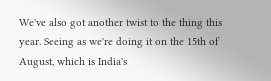We've also got another twist to the thing this year. Seeing as we're doing it on the 15th of August, which is India's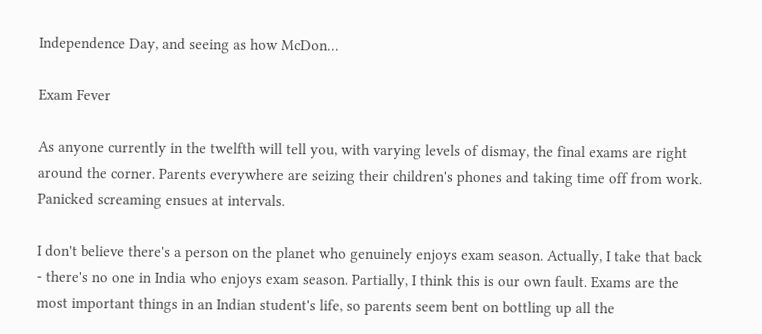Independence Day, and seeing as how McDon…

Exam Fever

As anyone currently in the twelfth will tell you, with varying levels of dismay, the final exams are right around the corner. Parents everywhere are seizing their children's phones and taking time off from work. Panicked screaming ensues at intervals.

I don't believe there's a person on the planet who genuinely enjoys exam season. Actually, I take that back - there's no one in India who enjoys exam season. Partially, I think this is our own fault. Exams are the most important things in an Indian student's life, so parents seem bent on bottling up all the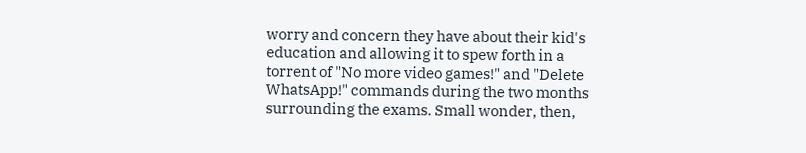worry and concern they have about their kid's education and allowing it to spew forth in a torrent of "No more video games!" and "Delete WhatsApp!" commands during the two months surrounding the exams. Small wonder, then,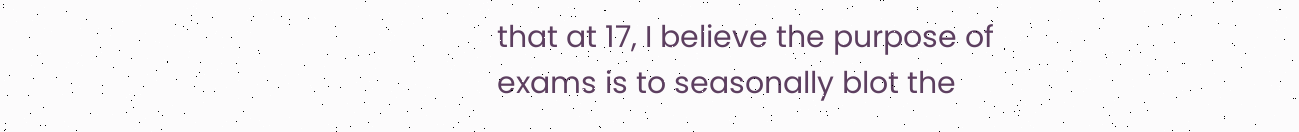that at 17, I believe the purpose of exams is to seasonally blot the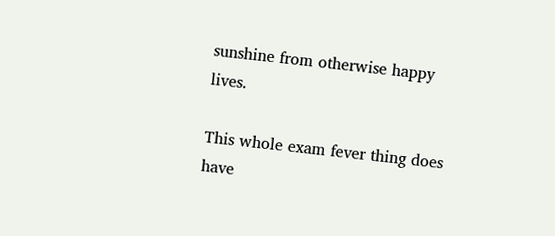sunshine from otherwise happy lives.

This whole exam fever thing does have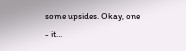some upsides. Okay, one - it…